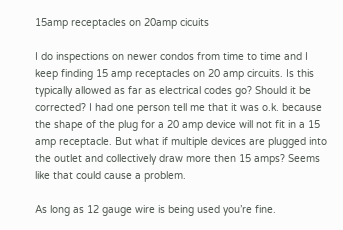15amp receptacles on 20amp cicuits

I do inspections on newer condos from time to time and I keep finding 15 amp receptacles on 20 amp circuits. Is this typically allowed as far as electrical codes go? Should it be corrected? I had one person tell me that it was o.k. because the shape of the plug for a 20 amp device will not fit in a 15 amp receptacle. But what if multiple devices are plugged into the outlet and collectively draw more then 15 amps? Seems like that could cause a problem.

As long as 12 gauge wire is being used you’re fine.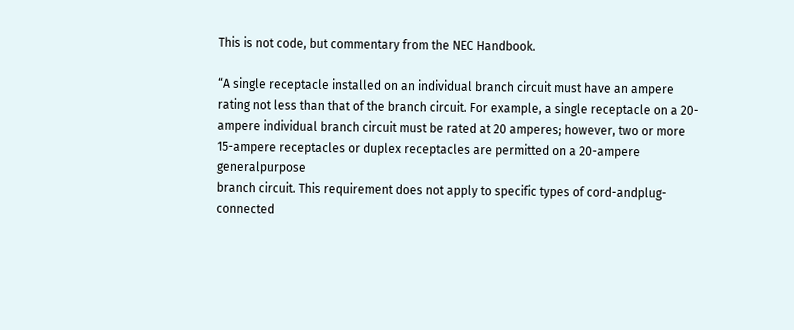This is not code, but commentary from the NEC Handbook.

“A single receptacle installed on an individual branch circuit must have an ampere
rating not less than that of the branch circuit. For example, a single receptacle on a 20-
ampere individual branch circuit must be rated at 20 amperes; however, two or more
15-ampere receptacles or duplex receptacles are permitted on a 20-ampere generalpurpose
branch circuit. This requirement does not apply to specific types of cord-andplug-
connected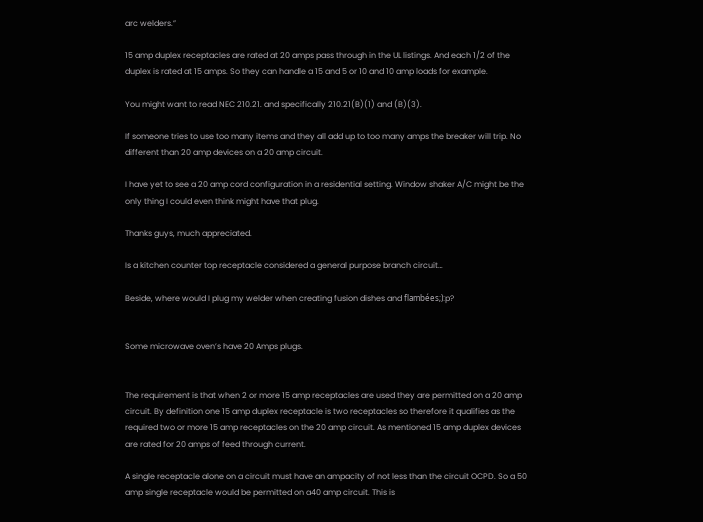arc welders.”

15 amp duplex receptacles are rated at 20 amps pass through in the UL listings. And each 1/2 of the duplex is rated at 15 amps. So they can handle a 15 and 5 or 10 and 10 amp loads for example.

You might want to read NEC 210.21. and specifically 210.21(B)(1) and (B)(3).

If someone tries to use too many items and they all add up to too many amps the breaker will trip. No different than 20 amp devices on a 20 amp circuit.

I have yet to see a 20 amp cord configuration in a residential setting. Window shaker A/C might be the only thing I could even think might have that plug.

Thanks guys, much appreciated.

Is a kitchen counter top receptacle considered a general purpose branch circuit…

Beside, where would I plug my welder when creating fusion dishes and flambées;):p?


Some microwave oven’s have 20 Amps plugs.


The requirement is that when 2 or more 15 amp receptacles are used they are permitted on a 20 amp circuit. By definition one 15 amp duplex receptacle is two receptacles so therefore it qualifies as the required two or more 15 amp receptacles on the 20 amp circuit. As mentioned 15 amp duplex devices are rated for 20 amps of feed through current.

A single receptacle alone on a circuit must have an ampacity of not less than the circuit OCPD. So a 50 amp single receptacle would be permitted on a40 amp circuit. This is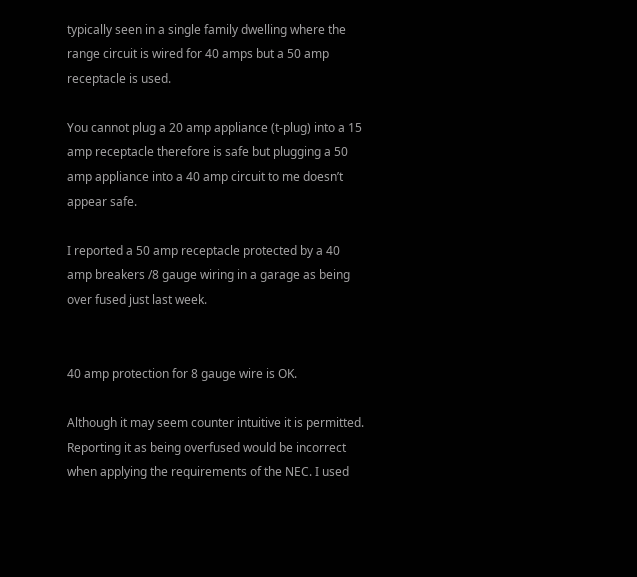typically seen in a single family dwelling where the range circuit is wired for 40 amps but a 50 amp receptacle is used.

You cannot plug a 20 amp appliance (t-plug) into a 15 amp receptacle therefore is safe but plugging a 50 amp appliance into a 40 amp circuit to me doesn’t appear safe.

I reported a 50 amp receptacle protected by a 40 amp breakers /8 gauge wiring in a garage as being over fused just last week.


40 amp protection for 8 gauge wire is OK.

Although it may seem counter intuitive it is permitted. Reporting it as being overfused would be incorrect when applying the requirements of the NEC. I used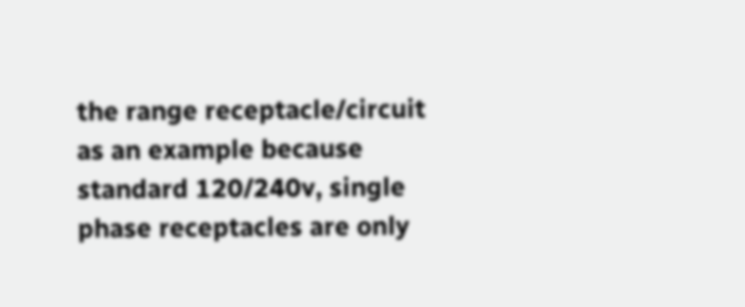the range receptacle/circuit as an example because standard 120/240v, single phase receptacles are only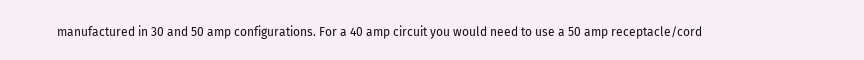manufactured in 30 and 50 amp configurations. For a 40 amp circuit you would need to use a 50 amp receptacle/cord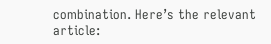combination. Here’s the relevant article: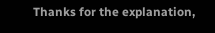Thanks for the explanation,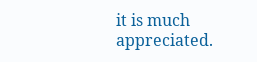it is much appreciated.